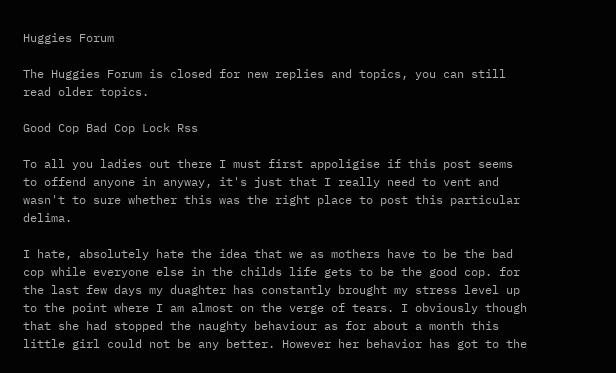Huggies Forum

The Huggies Forum is closed for new replies and topics, you can still read older topics.

Good Cop Bad Cop Lock Rss

To all you ladies out there I must first appoligise if this post seems to offend anyone in anyway, it's just that I really need to vent and wasn't to sure whether this was the right place to post this particular delima.

I hate, absolutely hate the idea that we as mothers have to be the bad cop while everyone else in the childs life gets to be the good cop. for the last few days my duaghter has constantly brought my stress level up to the point where I am almost on the verge of tears. I obviously though that she had stopped the naughty behaviour as for about a month this little girl could not be any better. However her behavior has got to the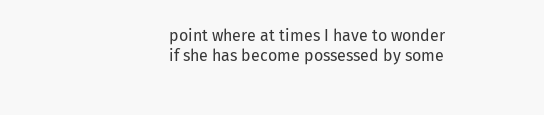point where at times I have to wonder if she has become possessed by some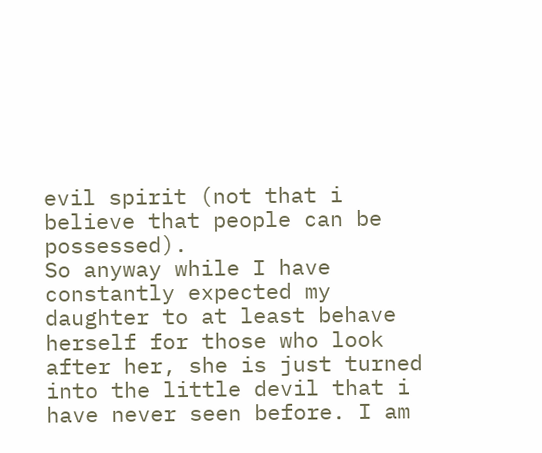evil spirit (not that i believe that people can be possessed).
So anyway while I have constantly expected my daughter to at least behave herself for those who look after her, she is just turned into the little devil that i have never seen before. I am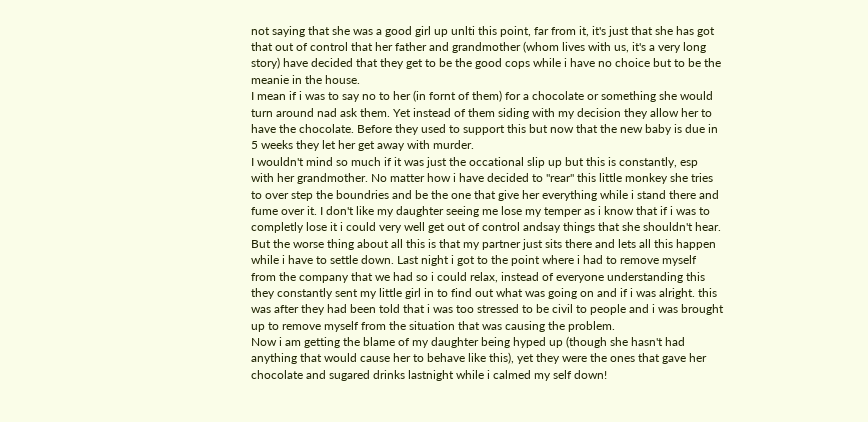not saying that she was a good girl up unlti this point, far from it, it's just that she has got that out of control that her father and grandmother (whom lives with us, it's a very long story) have decided that they get to be the good cops while i have no choice but to be the meanie in the house.
I mean if i was to say no to her (in fornt of them) for a chocolate or something she would turn around nad ask them. Yet instead of them siding with my decision they allow her to have the chocolate. Before they used to support this but now that the new baby is due in 5 weeks they let her get away with murder.
I wouldn't mind so much if it was just the occational slip up but this is constantly, esp with her grandmother. No matter how i have decided to "rear" this little monkey she tries to over step the boundries and be the one that give her everything while i stand there and fume over it. I don't like my daughter seeing me lose my temper as i know that if i was to completly lose it i could very well get out of control andsay things that she shouldn't hear.
But the worse thing about all this is that my partner just sits there and lets all this happen while i have to settle down. Last night i got to the point where i had to remove myself from the company that we had so i could relax, instead of everyone understanding this they constantly sent my little girl in to find out what was going on and if i was alright. this was after they had been told that i was too stressed to be civil to people and i was brought up to remove myself from the situation that was causing the problem.
Now i am getting the blame of my daughter being hyped up (though she hasn't had anything that would cause her to behave like this), yet they were the ones that gave her chocolate and sugared drinks lastnight while i calmed my self down!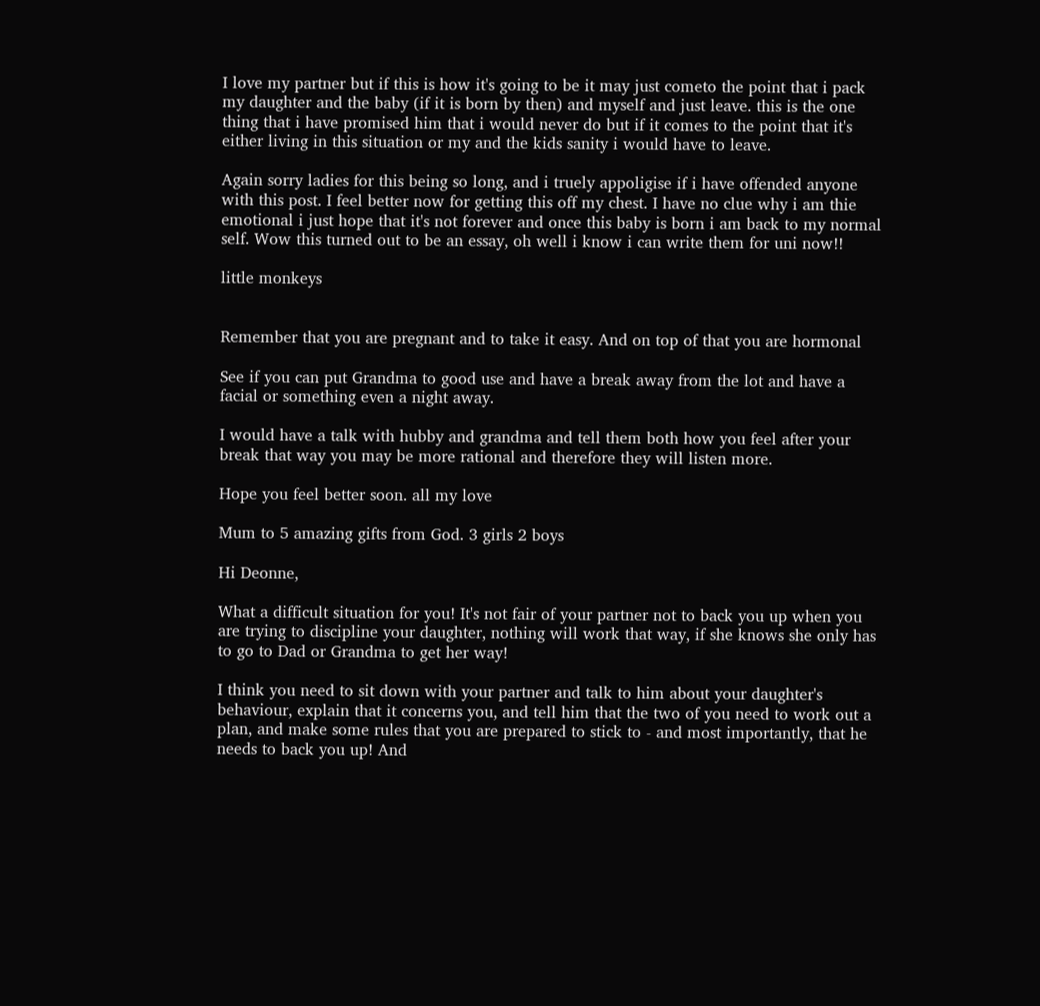I love my partner but if this is how it's going to be it may just cometo the point that i pack my daughter and the baby (if it is born by then) and myself and just leave. this is the one thing that i have promised him that i would never do but if it comes to the point that it's either living in this situation or my and the kids sanity i would have to leave.

Again sorry ladies for this being so long, and i truely appoligise if i have offended anyone with this post. I feel better now for getting this off my chest. I have no clue why i am thie emotional i just hope that it's not forever and once this baby is born i am back to my normal self. Wow this turned out to be an essay, oh well i know i can write them for uni now!!

little monkeys


Remember that you are pregnant and to take it easy. And on top of that you are hormonal

See if you can put Grandma to good use and have a break away from the lot and have a facial or something even a night away.

I would have a talk with hubby and grandma and tell them both how you feel after your break that way you may be more rational and therefore they will listen more.

Hope you feel better soon. all my love

Mum to 5 amazing gifts from God. 3 girls 2 boys

Hi Deonne,

What a difficult situation for you! It's not fair of your partner not to back you up when you are trying to discipline your daughter, nothing will work that way, if she knows she only has to go to Dad or Grandma to get her way!

I think you need to sit down with your partner and talk to him about your daughter's behaviour, explain that it concerns you, and tell him that the two of you need to work out a plan, and make some rules that you are prepared to stick to - and most importantly, that he needs to back you up! And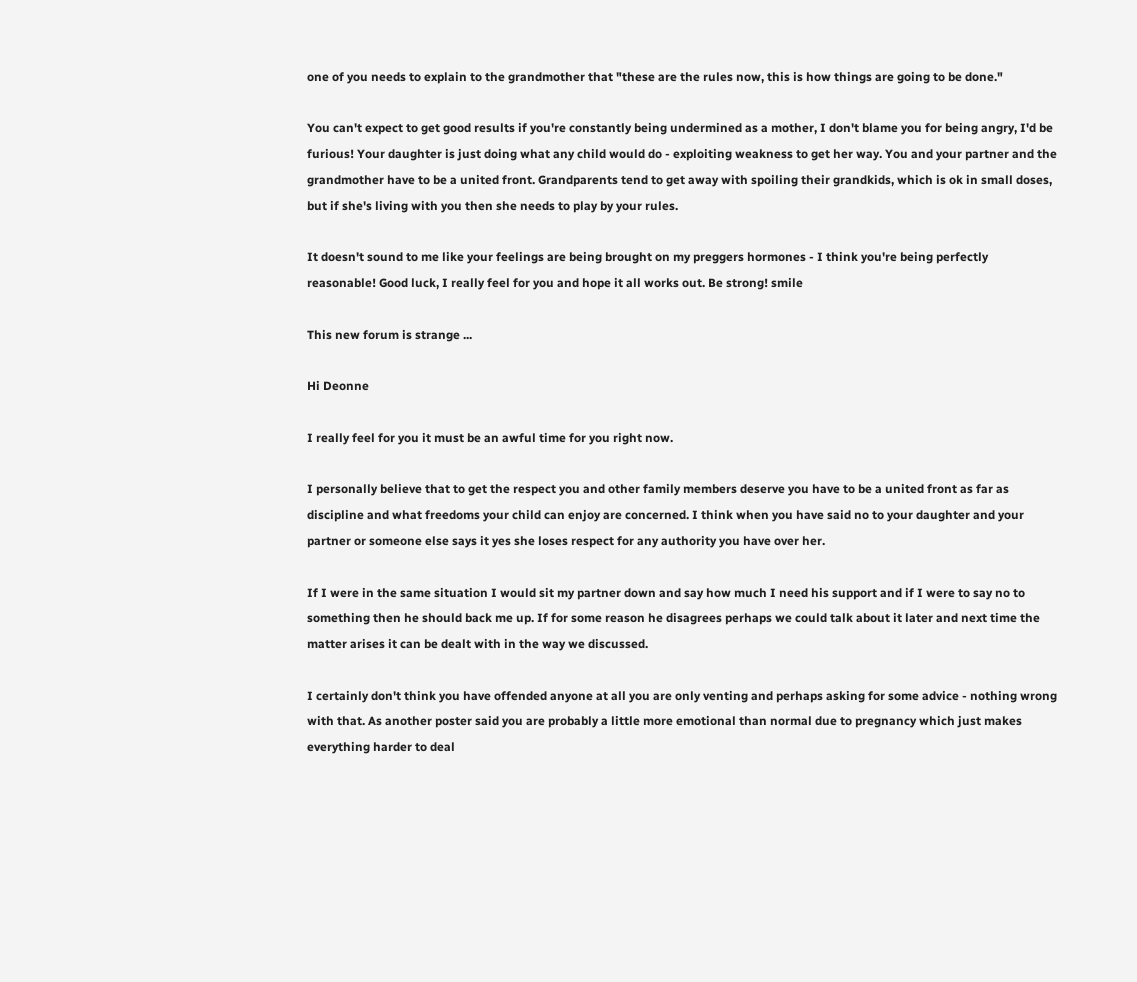one of you needs to explain to the grandmother that "these are the rules now, this is how things are going to be done."

You can't expect to get good results if you're constantly being undermined as a mother, I don't blame you for being angry, I'd be furious! Your daughter is just doing what any child would do - exploiting weakness to get her way. You and your partner and the grandmother have to be a united front. Grandparents tend to get away with spoiling their grandkids, which is ok in small doses, but if she's living with you then she needs to play by your rules.

It doesn't sound to me like your feelings are being brought on my preggers hormones - I think you're being perfectly reasonable! Good luck, I really feel for you and hope it all works out. Be strong! smile

This new forum is strange ...

Hi Deonne

I really feel for you it must be an awful time for you right now.

I personally believe that to get the respect you and other family members deserve you have to be a united front as far as discipline and what freedoms your child can enjoy are concerned. I think when you have said no to your daughter and your partner or someone else says it yes she loses respect for any authority you have over her.

If I were in the same situation I would sit my partner down and say how much I need his support and if I were to say no to something then he should back me up. If for some reason he disagrees perhaps we could talk about it later and next time the matter arises it can be dealt with in the way we discussed.

I certainly don't think you have offended anyone at all you are only venting and perhaps asking for some advice - nothing wrong with that. As another poster said you are probably a little more emotional than normal due to pregnancy which just makes everything harder to deal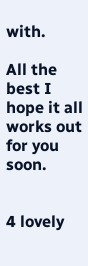with.

All the best I hope it all works out for you soon.


4 lovely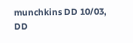munchkins DD 10/03, DD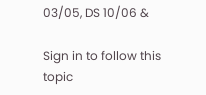03/05, DS 10/06 &

Sign in to follow this topic